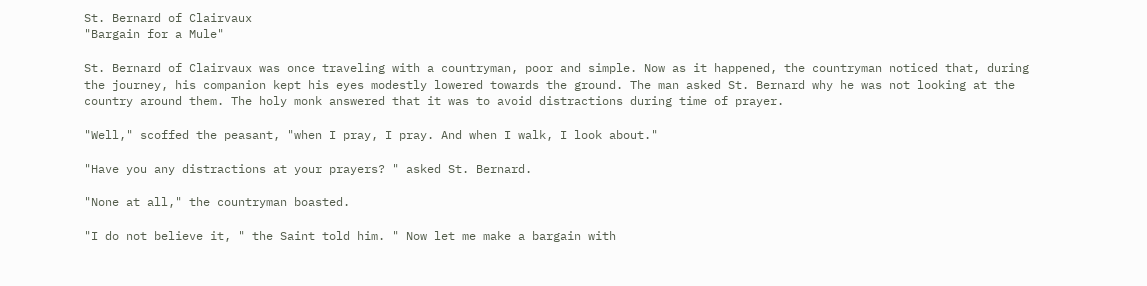St. Bernard of Clairvaux
"Bargain for a Mule"

St. Bernard of Clairvaux was once traveling with a countryman, poor and simple. Now as it happened, the countryman noticed that, during the journey, his companion kept his eyes modestly lowered towards the ground. The man asked St. Bernard why he was not looking at the country around them. The holy monk answered that it was to avoid distractions during time of prayer.

"Well," scoffed the peasant, "when I pray, I pray. And when I walk, I look about."

"Have you any distractions at your prayers? " asked St. Bernard.

"None at all," the countryman boasted.

"I do not believe it, " the Saint told him. " Now let me make a bargain with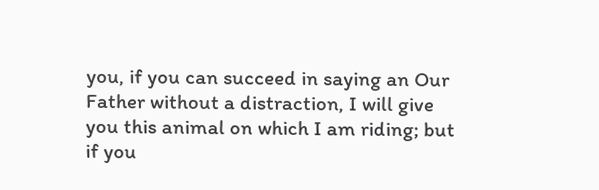you, if you can succeed in saying an Our Father without a distraction, I will give you this animal on which I am riding; but if you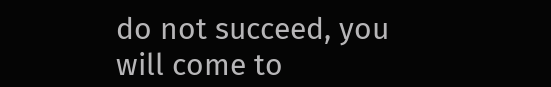do not succeed, you will come to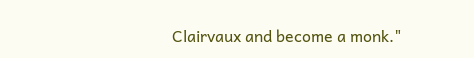Clairvaux and become a monk."